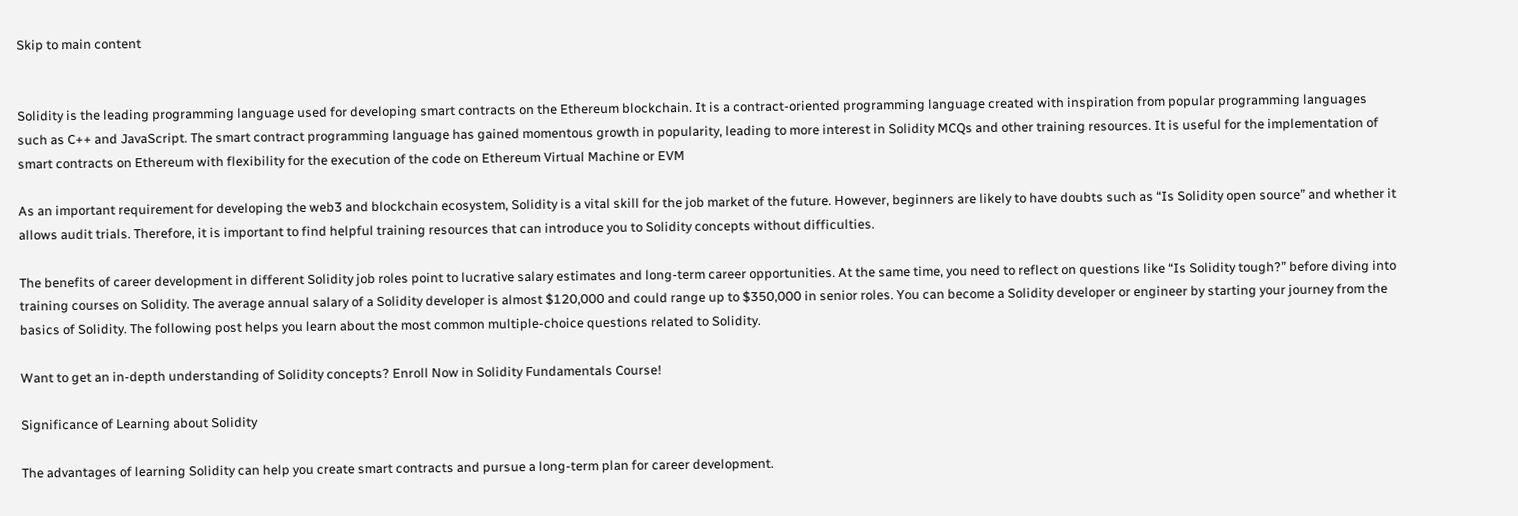Skip to main content


Solidity is the leading programming language used for developing smart contracts on the Ethereum blockchain. It is a contract-oriented programming language created with inspiration from popular programming languages such as C++ and JavaScript. The smart contract programming language has gained momentous growth in popularity, leading to more interest in Solidity MCQs and other training resources. It is useful for the implementation of smart contracts on Ethereum with flexibility for the execution of the code on Ethereum Virtual Machine or EVM

As an important requirement for developing the web3 and blockchain ecosystem, Solidity is a vital skill for the job market of the future. However, beginners are likely to have doubts such as “Is Solidity open source” and whether it allows audit trials. Therefore, it is important to find helpful training resources that can introduce you to Solidity concepts without difficulties.

The benefits of career development in different Solidity job roles point to lucrative salary estimates and long-term career opportunities. At the same time, you need to reflect on questions like “Is Solidity tough?” before diving into training courses on Solidity. The average annual salary of a Solidity developer is almost $120,000 and could range up to $350,000 in senior roles. You can become a Solidity developer or engineer by starting your journey from the basics of Solidity. The following post helps you learn about the most common multiple-choice questions related to Solidity.

Want to get an in-depth understanding of Solidity concepts? Enroll Now in Solidity Fundamentals Course!

Significance of Learning about Solidity

The advantages of learning Solidity can help you create smart contracts and pursue a long-term plan for career development.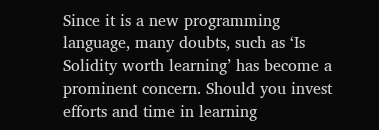Since it is a new programming language, many doubts, such as ‘Is Solidity worth learning’ has become a prominent concern. Should you invest efforts and time in learning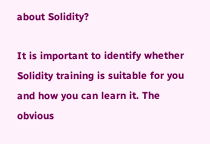about Solidity?

It is important to identify whether Solidity training is suitable for you and how you can learn it. The obvious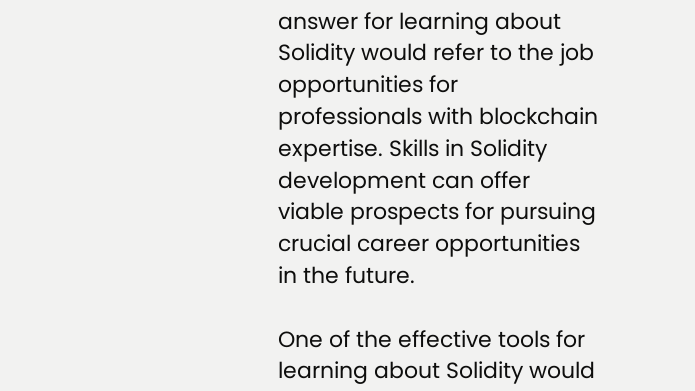answer for learning about Solidity would refer to the job opportunities for professionals with blockchain expertise. Skills in Solidity development can offer viable prospects for pursuing crucial career opportunities in the future.

One of the effective tools for learning about Solidity would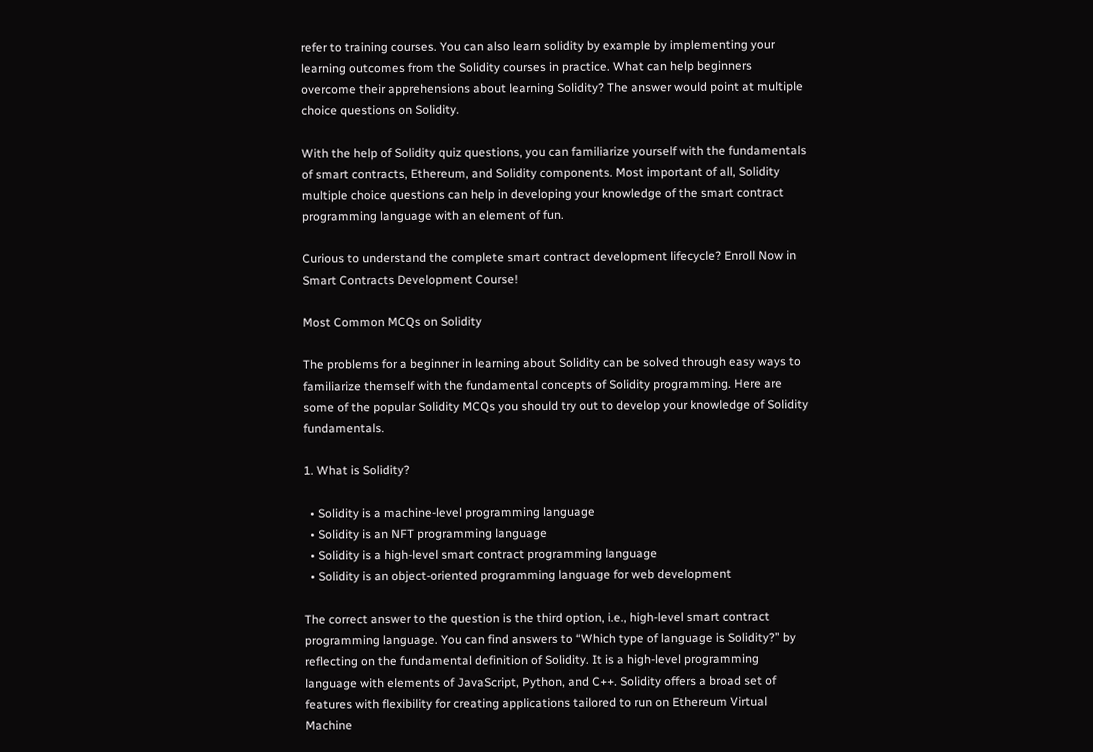refer to training courses. You can also learn solidity by example by implementing your learning outcomes from the Solidity courses in practice. What can help beginners overcome their apprehensions about learning Solidity? The answer would point at multiple choice questions on Solidity.

With the help of Solidity quiz questions, you can familiarize yourself with the fundamentals of smart contracts, Ethereum, and Solidity components. Most important of all, Solidity multiple choice questions can help in developing your knowledge of the smart contract programming language with an element of fun.

Curious to understand the complete smart contract development lifecycle? Enroll Now in Smart Contracts Development Course!

Most Common MCQs on Solidity

The problems for a beginner in learning about Solidity can be solved through easy ways to familiarize themself with the fundamental concepts of Solidity programming. Here are some of the popular Solidity MCQs you should try out to develop your knowledge of Solidity fundamentals.

1. What is Solidity?

  • Solidity is a machine-level programming language
  • Solidity is an NFT programming language
  • Solidity is a high-level smart contract programming language
  • Solidity is an object-oriented programming language for web development

The correct answer to the question is the third option, i.e., high-level smart contract programming language. You can find answers to “Which type of language is Solidity?” by reflecting on the fundamental definition of Solidity. It is a high-level programming language with elements of JavaScript, Python, and C++. Solidity offers a broad set of features with flexibility for creating applications tailored to run on Ethereum Virtual Machine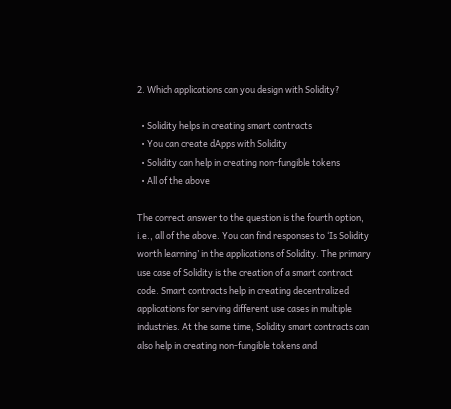2. Which applications can you design with Solidity?

  • Solidity helps in creating smart contracts
  • You can create dApps with Solidity
  • Solidity can help in creating non-fungible tokens
  • All of the above

The correct answer to the question is the fourth option, i.e., all of the above. You can find responses to ‘Is Solidity worth learning’ in the applications of Solidity. The primary use case of Solidity is the creation of a smart contract code. Smart contracts help in creating decentralized applications for serving different use cases in multiple industries. At the same time, Solidity smart contracts can also help in creating non-fungible tokens and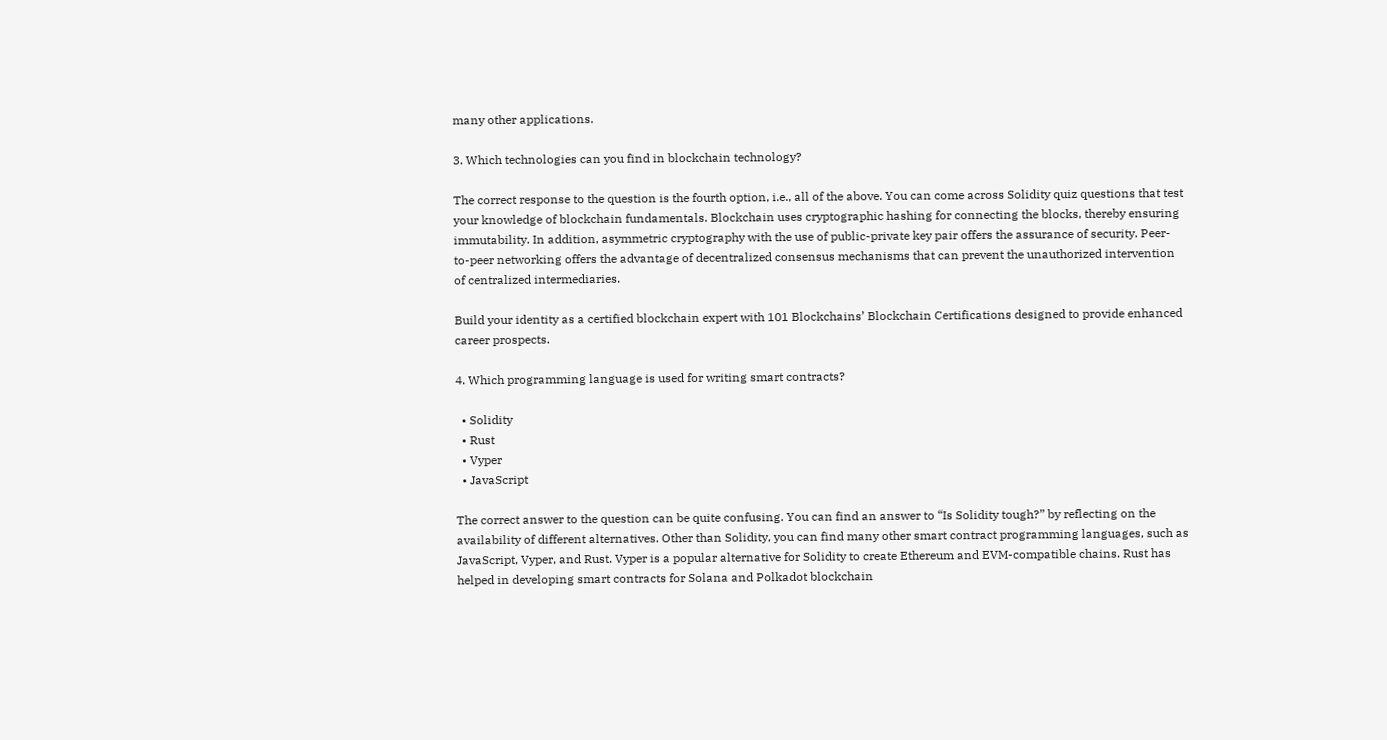many other applications.

3. Which technologies can you find in blockchain technology?

The correct response to the question is the fourth option, i.e., all of the above. You can come across Solidity quiz questions that test your knowledge of blockchain fundamentals. Blockchain uses cryptographic hashing for connecting the blocks, thereby ensuring immutability. In addition, asymmetric cryptography with the use of public-private key pair offers the assurance of security. Peer-to-peer networking offers the advantage of decentralized consensus mechanisms that can prevent the unauthorized intervention of centralized intermediaries.

Build your identity as a certified blockchain expert with 101 Blockchains’ Blockchain Certifications designed to provide enhanced career prospects.

4. Which programming language is used for writing smart contracts?

  • Solidity
  • Rust
  • Vyper
  • JavaScript

The correct answer to the question can be quite confusing. You can find an answer to “Is Solidity tough?” by reflecting on the availability of different alternatives. Other than Solidity, you can find many other smart contract programming languages, such as JavaScript, Vyper, and Rust. Vyper is a popular alternative for Solidity to create Ethereum and EVM-compatible chains. Rust has helped in developing smart contracts for Solana and Polkadot blockchain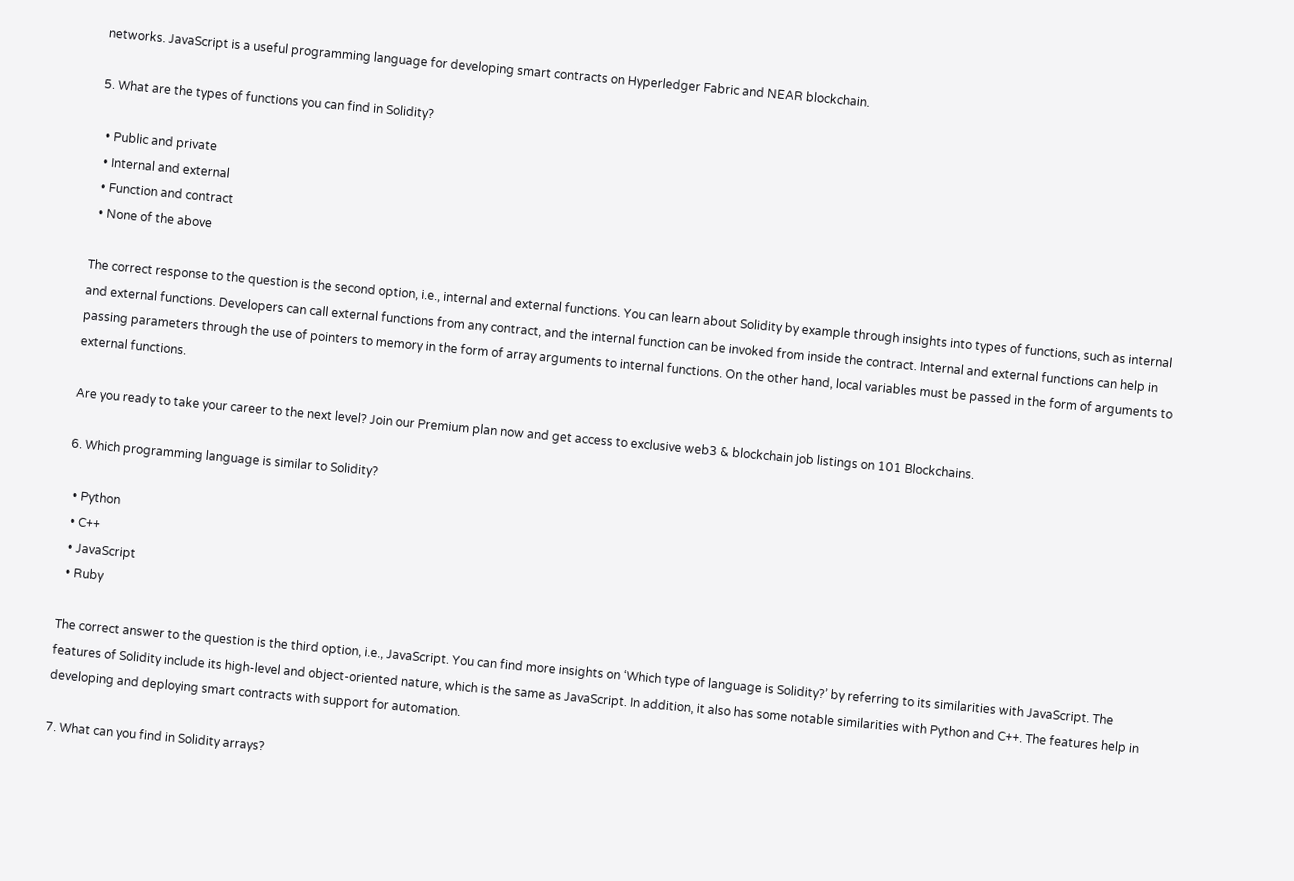networks. JavaScript is a useful programming language for developing smart contracts on Hyperledger Fabric and NEAR blockchain.

5. What are the types of functions you can find in Solidity?

  • Public and private
  • Internal and external
  • Function and contract
  • None of the above

The correct response to the question is the second option, i.e., internal and external functions. You can learn about Solidity by example through insights into types of functions, such as internal and external functions. Developers can call external functions from any contract, and the internal function can be invoked from inside the contract. Internal and external functions can help in passing parameters through the use of pointers to memory in the form of array arguments to internal functions. On the other hand, local variables must be passed in the form of arguments to external functions.

Are you ready to take your career to the next level? Join our Premium plan now and get access to exclusive web3 & blockchain job listings on 101 Blockchains.

6. Which programming language is similar to Solidity?

  • Python
  • C++
  • JavaScript
  • Ruby

The correct answer to the question is the third option, i.e., JavaScript. You can find more insights on ‘Which type of language is Solidity?’ by referring to its similarities with JavaScript. The features of Solidity include its high-level and object-oriented nature, which is the same as JavaScript. In addition, it also has some notable similarities with Python and C++. The features help in developing and deploying smart contracts with support for automation.

7. What can you find in Solidity arrays?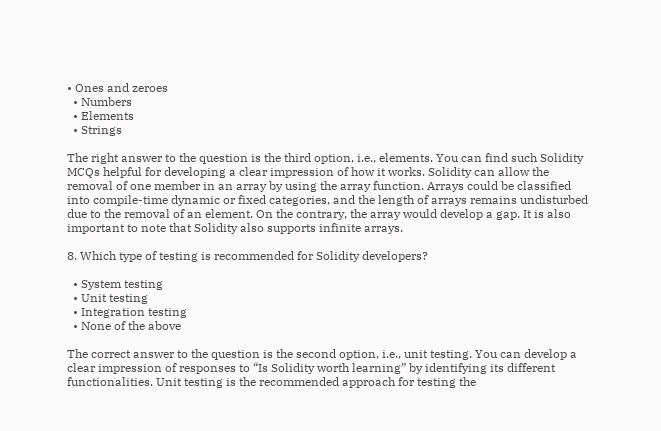• Ones and zeroes
  • Numbers
  • Elements
  • Strings

The right answer to the question is the third option, i.e., elements. You can find such Solidity MCQs helpful for developing a clear impression of how it works. Solidity can allow the removal of one member in an array by using the array function. Arrays could be classified into compile-time dynamic or fixed categories, and the length of arrays remains undisturbed due to the removal of an element. On the contrary, the array would develop a gap. It is also important to note that Solidity also supports infinite arrays.

8. Which type of testing is recommended for Solidity developers?

  • System testing
  • Unit testing
  • Integration testing
  • None of the above

The correct answer to the question is the second option, i.e., unit testing. You can develop a clear impression of responses to “Is Solidity worth learning” by identifying its different functionalities. Unit testing is the recommended approach for testing the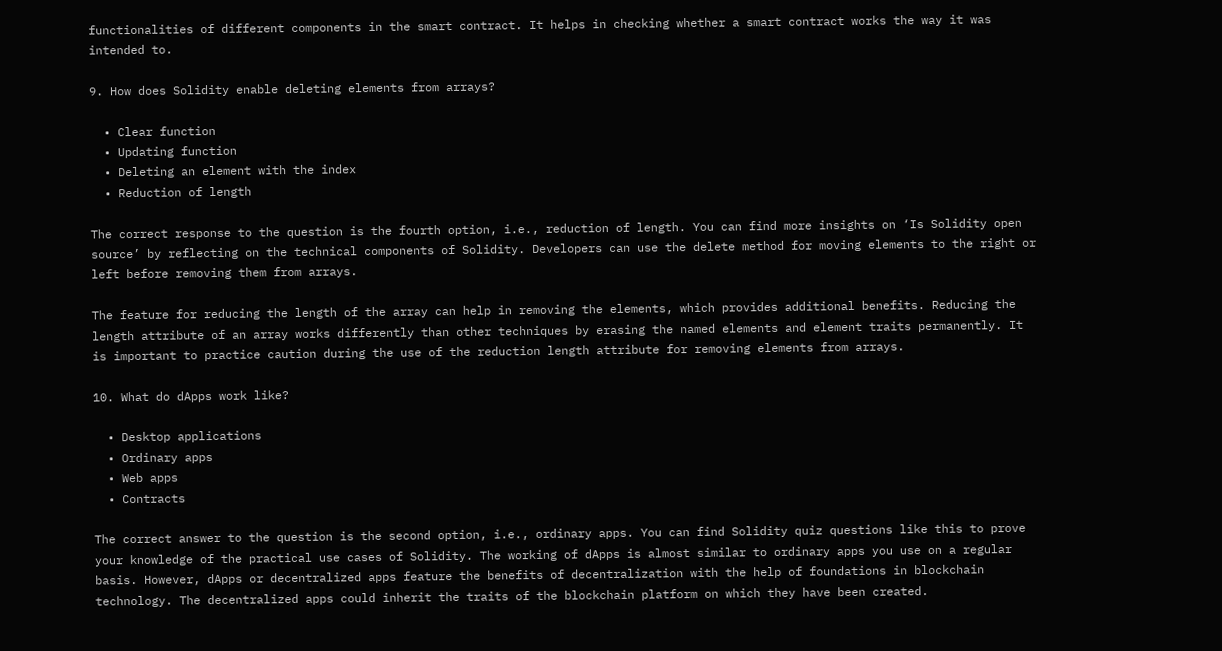functionalities of different components in the smart contract. It helps in checking whether a smart contract works the way it was intended to.

9. How does Solidity enable deleting elements from arrays?

  • Clear function
  • Updating function
  • Deleting an element with the index
  • Reduction of length

The correct response to the question is the fourth option, i.e., reduction of length. You can find more insights on ‘Is Solidity open source’ by reflecting on the technical components of Solidity. Developers can use the delete method for moving elements to the right or left before removing them from arrays.

The feature for reducing the length of the array can help in removing the elements, which provides additional benefits. Reducing the length attribute of an array works differently than other techniques by erasing the named elements and element traits permanently. It is important to practice caution during the use of the reduction length attribute for removing elements from arrays.

10. What do dApps work like?

  • Desktop applications
  • Ordinary apps
  • Web apps
  • Contracts

The correct answer to the question is the second option, i.e., ordinary apps. You can find Solidity quiz questions like this to prove your knowledge of the practical use cases of Solidity. The working of dApps is almost similar to ordinary apps you use on a regular basis. However, dApps or decentralized apps feature the benefits of decentralization with the help of foundations in blockchain technology. The decentralized apps could inherit the traits of the blockchain platform on which they have been created.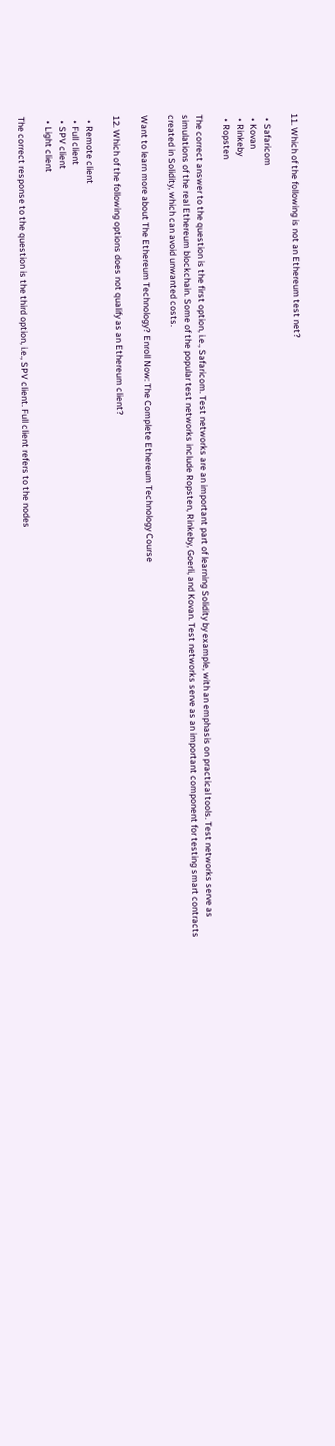11. Which of the following is not an Ethereum test net?

  • Safaricom
  • Kovan
  • Rinkeby
  • Ropsten

The correct answer to the question is the first option, i.e., Safaricom. Test networks are an important part of learning Solidity by example, with an emphasis on practical tools. Test networks serve as simulations of the real Ethereum blockchain. Some of the popular test networks include Ropsten, Rinkeby, Goerli, and Kovan. Test networks serve as an important component for testing smart contracts created in Solidity, which can avoid unwanted costs.

Want to learn more about The Ethereum Technology? Enroll Now: The Complete Ethereum Technology Course

12. Which of the following options does not qualify as an Ethereum client?

  • Remote client
  • Full client
  • SPV client
  • Light client

The correct response to the question is the third option, i.e., SPV client. Full client refers to the nodes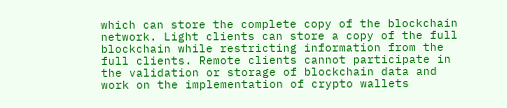which can store the complete copy of the blockchain network. Light clients can store a copy of the full blockchain while restricting information from the full clients. Remote clients cannot participate in the validation or storage of blockchain data and work on the implementation of crypto wallets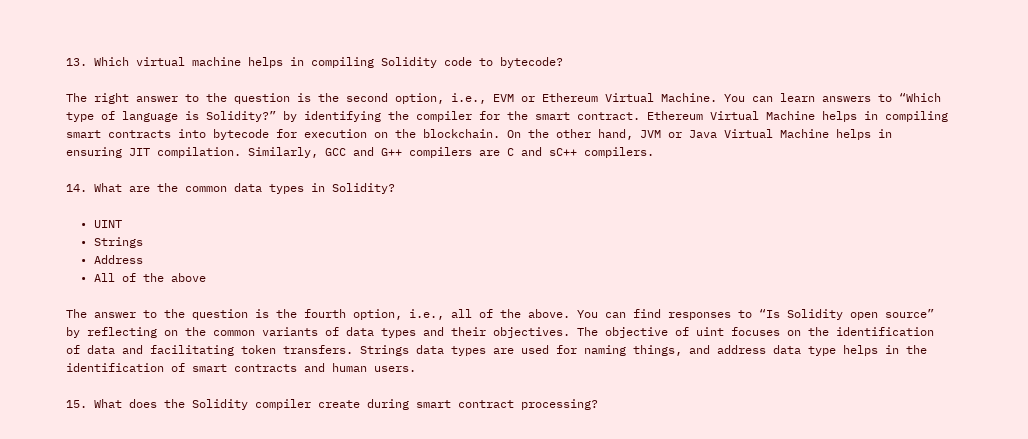13. Which virtual machine helps in compiling Solidity code to bytecode?

The right answer to the question is the second option, i.e., EVM or Ethereum Virtual Machine. You can learn answers to “Which type of language is Solidity?” by identifying the compiler for the smart contract. Ethereum Virtual Machine helps in compiling smart contracts into bytecode for execution on the blockchain. On the other hand, JVM or Java Virtual Machine helps in ensuring JIT compilation. Similarly, GCC and G++ compilers are C and sC++ compilers.

14. What are the common data types in Solidity?

  • UINT
  • Strings
  • Address
  • All of the above

The answer to the question is the fourth option, i.e., all of the above. You can find responses to “Is Solidity open source” by reflecting on the common variants of data types and their objectives. The objective of uint focuses on the identification of data and facilitating token transfers. Strings data types are used for naming things, and address data type helps in the identification of smart contracts and human users.

15. What does the Solidity compiler create during smart contract processing?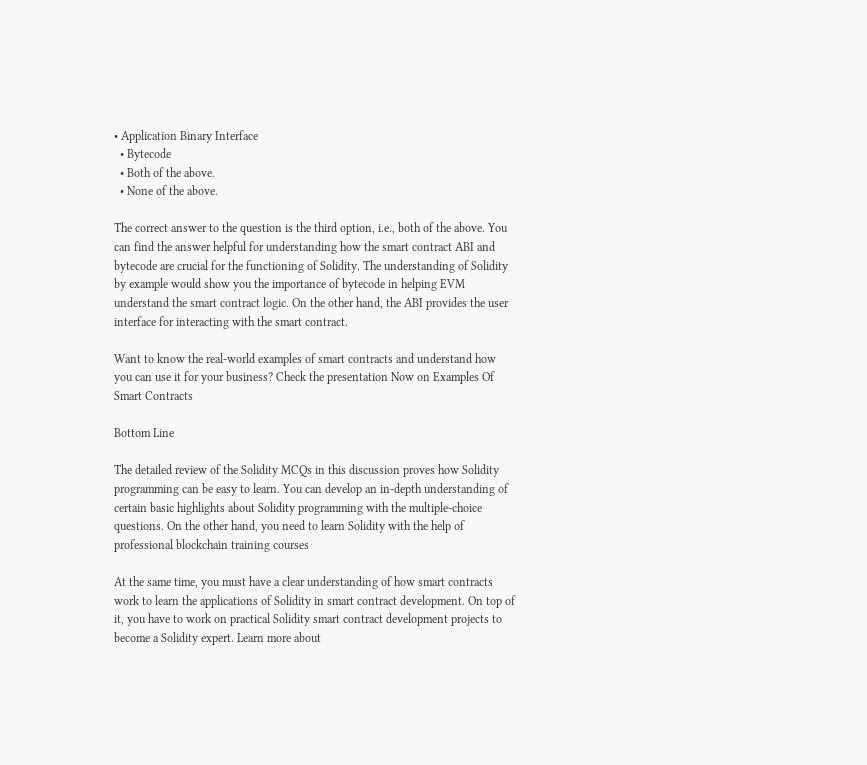• Application Binary Interface
  • Bytecode
  • Both of the above.
  • None of the above.

The correct answer to the question is the third option, i.e., both of the above. You can find the answer helpful for understanding how the smart contract ABI and bytecode are crucial for the functioning of Solidity. The understanding of Solidity by example would show you the importance of bytecode in helping EVM understand the smart contract logic. On the other hand, the ABI provides the user interface for interacting with the smart contract.

Want to know the real-world examples of smart contracts and understand how you can use it for your business? Check the presentation Now on Examples Of Smart Contracts

Bottom Line

The detailed review of the Solidity MCQs in this discussion proves how Solidity programming can be easy to learn. You can develop an in-depth understanding of certain basic highlights about Solidity programming with the multiple-choice questions. On the other hand, you need to learn Solidity with the help of professional blockchain training courses

At the same time, you must have a clear understanding of how smart contracts work to learn the applications of Solidity in smart contract development. On top of it, you have to work on practical Solidity smart contract development projects to become a Solidity expert. Learn more about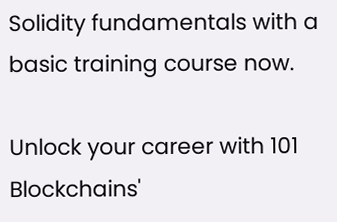Solidity fundamentals with a basic training course now.

Unlock your career with 101 Blockchains'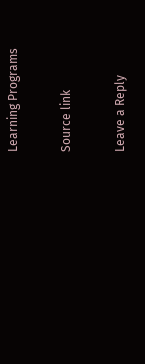Learning Programs

Source link

Leave a Reply